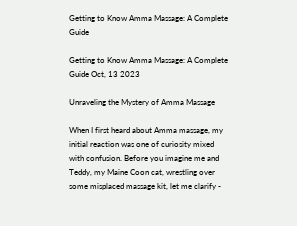Getting to Know Amma Massage: A Complete Guide

Getting to Know Amma Massage: A Complete Guide Oct, 13 2023

Unraveling the Mystery of Amma Massage

When I first heard about Amma massage, my initial reaction was one of curiosity mixed with confusion. Before you imagine me and Teddy, my Maine Coon cat, wrestling over some misplaced massage kit, let me clarify -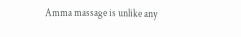Amma massage is unlike any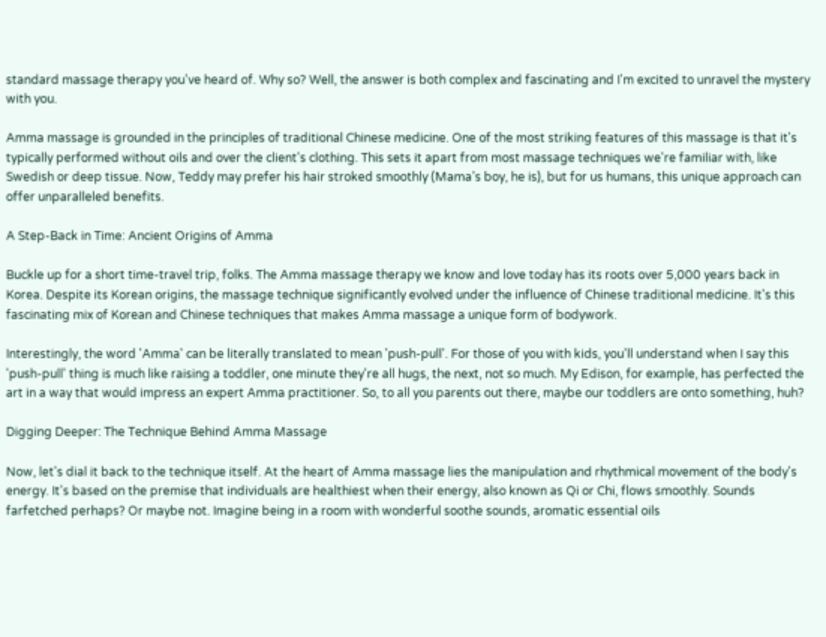standard massage therapy you've heard of. Why so? Well, the answer is both complex and fascinating and I'm excited to unravel the mystery with you.

Amma massage is grounded in the principles of traditional Chinese medicine. One of the most striking features of this massage is that it's typically performed without oils and over the client's clothing. This sets it apart from most massage techniques we're familiar with, like Swedish or deep tissue. Now, Teddy may prefer his hair stroked smoothly (Mama’s boy, he is), but for us humans, this unique approach can offer unparalleled benefits.

A Step-Back in Time: Ancient Origins of Amma

Buckle up for a short time-travel trip, folks. The Amma massage therapy we know and love today has its roots over 5,000 years back in Korea. Despite its Korean origins, the massage technique significantly evolved under the influence of Chinese traditional medicine. It's this fascinating mix of Korean and Chinese techniques that makes Amma massage a unique form of bodywork.

Interestingly, the word 'Amma' can be literally translated to mean 'push-pull'. For those of you with kids, you'll understand when I say this 'push-pull' thing is much like raising a toddler, one minute they're all hugs, the next, not so much. My Edison, for example, has perfected the art in a way that would impress an expert Amma practitioner. So, to all you parents out there, maybe our toddlers are onto something, huh?

Digging Deeper: The Technique Behind Amma Massage

Now, let's dial it back to the technique itself. At the heart of Amma massage lies the manipulation and rhythmical movement of the body's energy. It's based on the premise that individuals are healthiest when their energy, also known as Qi or Chi, flows smoothly. Sounds farfetched perhaps? Or maybe not. Imagine being in a room with wonderful soothe sounds, aromatic essential oils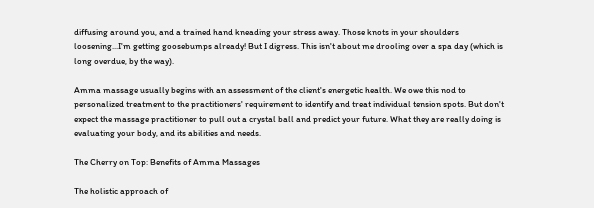diffusing around you, and a trained hand kneading your stress away. Those knots in your shoulders loosening...I'm getting goosebumps already! But I digress. This isn't about me drooling over a spa day (which is long overdue, by the way).

Amma massage usually begins with an assessment of the client's energetic health. We owe this nod to personalized treatment to the practitioners' requirement to identify and treat individual tension spots. But don't expect the massage practitioner to pull out a crystal ball and predict your future. What they are really doing is evaluating your body, and its abilities and needs.

The Cherry on Top: Benefits of Amma Massages

The holistic approach of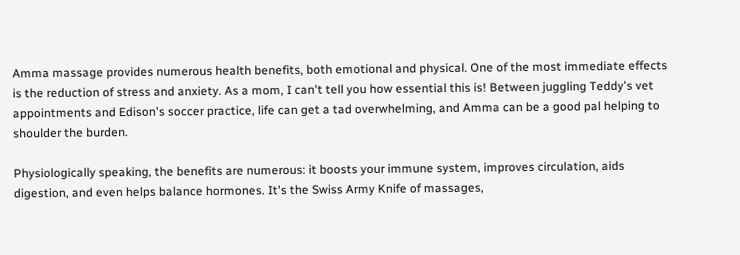Amma massage provides numerous health benefits, both emotional and physical. One of the most immediate effects is the reduction of stress and anxiety. As a mom, I can't tell you how essential this is! Between juggling Teddy's vet appointments and Edison's soccer practice, life can get a tad overwhelming, and Amma can be a good pal helping to shoulder the burden.

Physiologically speaking, the benefits are numerous: it boosts your immune system, improves circulation, aids digestion, and even helps balance hormones. It's the Swiss Army Knife of massages,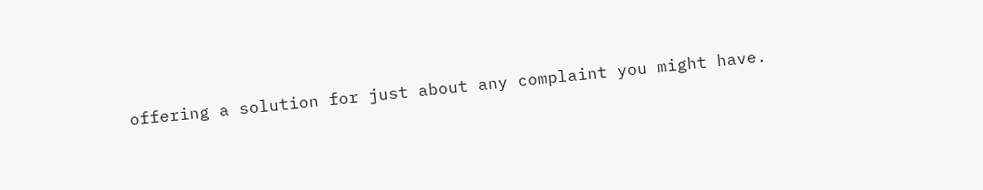offering a solution for just about any complaint you might have.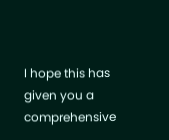I hope this has given you a comprehensive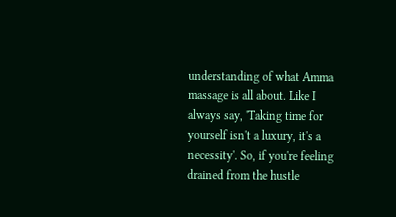understanding of what Amma massage is all about. Like I always say, 'Taking time for yourself isn't a luxury, it's a necessity'. So, if you're feeling drained from the hustle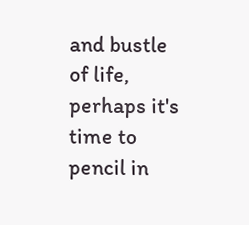and bustle of life, perhaps it's time to pencil in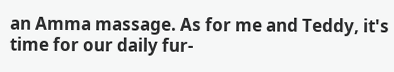an Amma massage. As for me and Teddy, it's time for our daily fur-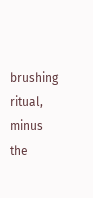brushing ritual, minus the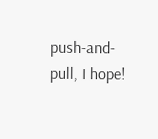push-and-pull, I hope!